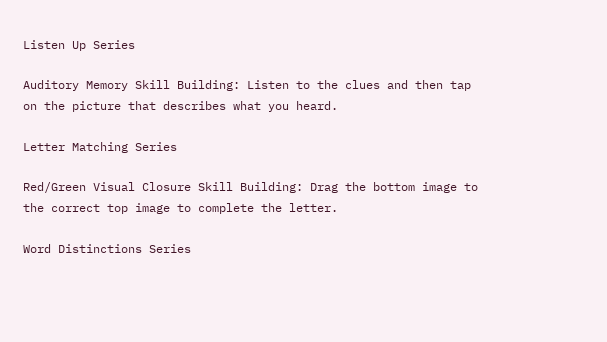Listen Up Series

Auditory Memory Skill Building: Listen to the clues and then tap on the picture that describes what you heard.

Letter Matching Series

Red/Green Visual Closure Skill Building: Drag the bottom image to the correct top image to complete the letter.

Word Distinctions Series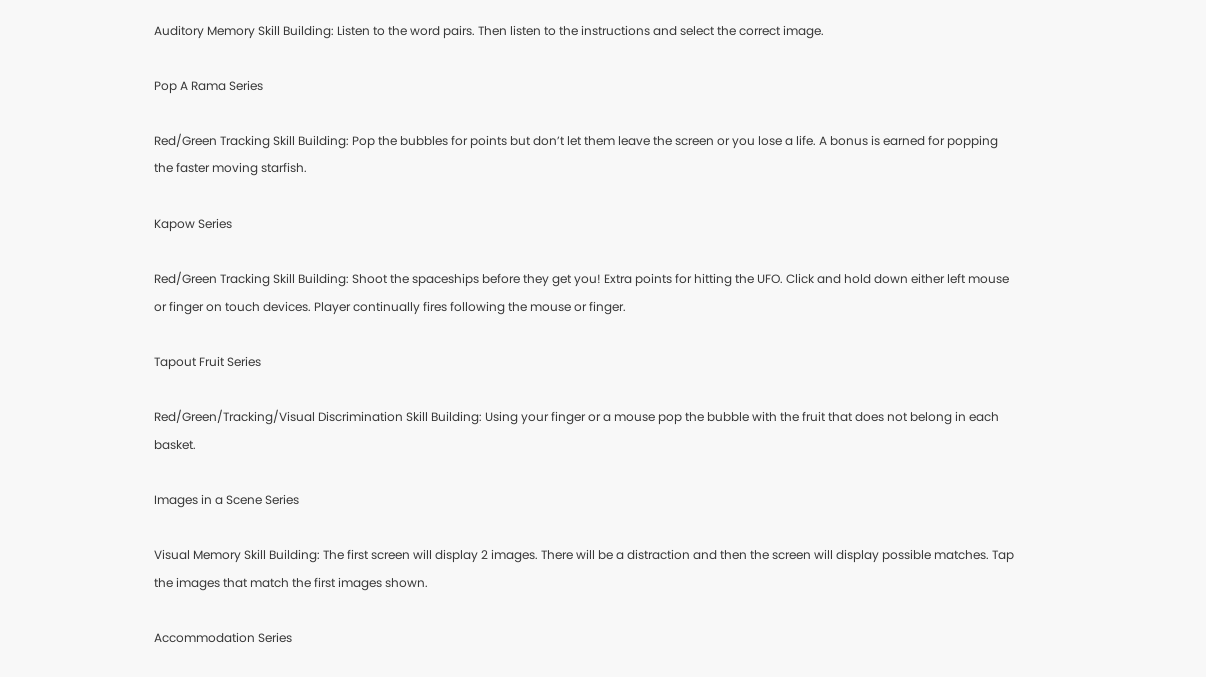Auditory Memory Skill Building: Listen to the word pairs. Then listen to the instructions and select the correct image.

Pop A Rama Series

Red/Green Tracking Skill Building: Pop the bubbles for points but don’t let them leave the screen or you lose a life. A bonus is earned for popping the faster moving starfish.

Kapow Series

Red/Green Tracking Skill Building: Shoot the spaceships before they get you! Extra points for hitting the UFO. Click and hold down either left mouse or finger on touch devices. Player continually fires following the mouse or finger.

Tapout Fruit Series

Red/Green/Tracking/Visual Discrimination Skill Building: Using your finger or a mouse pop the bubble with the fruit that does not belong in each basket.

Images in a Scene Series

Visual Memory Skill Building: The first screen will display 2 images. There will be a distraction and then the screen will display possible matches. Tap the images that match the first images shown.

Accommodation Series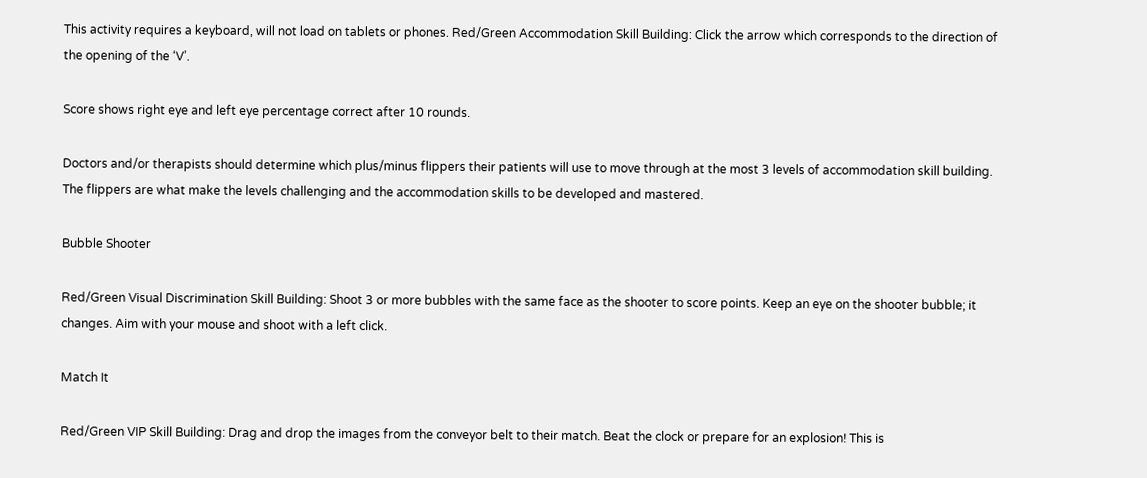This activity requires a keyboard, will not load on tablets or phones. Red/Green Accommodation Skill Building: Click the arrow which corresponds to the direction of the opening of the ‘V’.

Score shows right eye and left eye percentage correct after 10 rounds.

Doctors and/or therapists should determine which plus/minus flippers their patients will use to move through at the most 3 levels of accommodation skill building. The flippers are what make the levels challenging and the accommodation skills to be developed and mastered.

Bubble Shooter

Red/Green Visual Discrimination Skill Building: Shoot 3 or more bubbles with the same face as the shooter to score points. Keep an eye on the shooter bubble; it changes. Aim with your mouse and shoot with a left click.

Match It

Red/Green VIP Skill Building: Drag and drop the images from the conveyor belt to their match. Beat the clock or prepare for an explosion! This is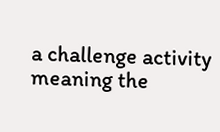a challenge activity meaning the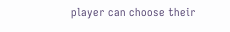player can choose their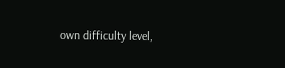own difficulty level,